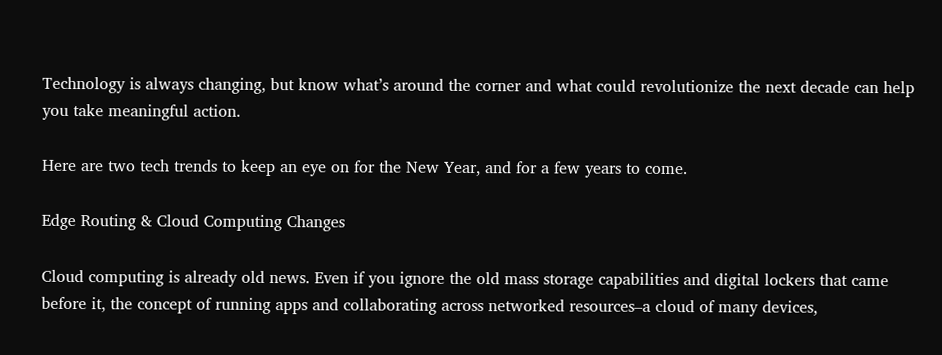Technology is always changing, but know what’s around the corner and what could revolutionize the next decade can help you take meaningful action.

Here are two tech trends to keep an eye on for the New Year, and for a few years to come.

Edge Routing & Cloud Computing Changes

Cloud computing is already old news. Even if you ignore the old mass storage capabilities and digital lockers that came before it, the concept of running apps and collaborating across networked resources–a cloud of many devices,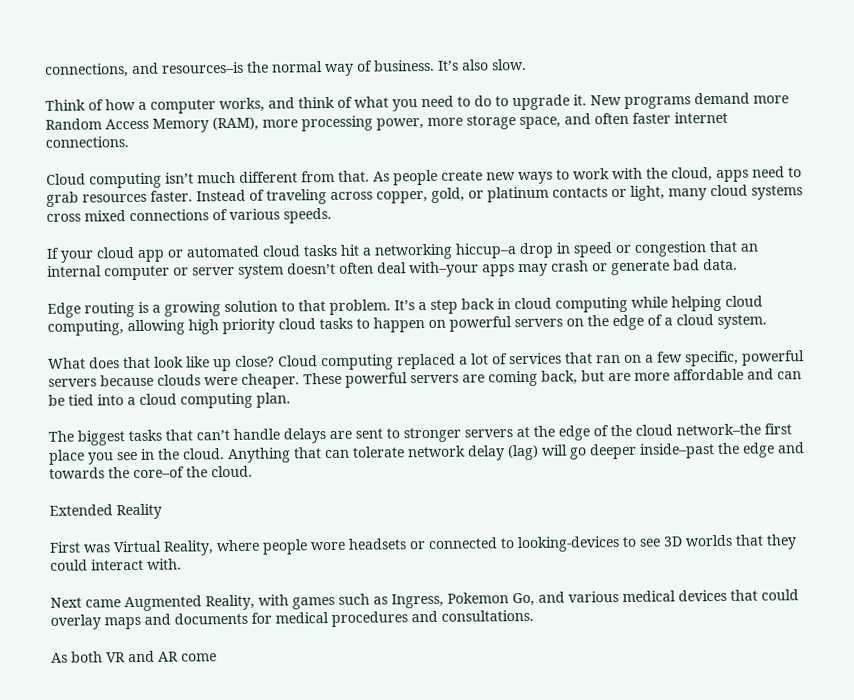connections, and resources–is the normal way of business. It’s also slow.

Think of how a computer works, and think of what you need to do to upgrade it. New programs demand more Random Access Memory (RAM), more processing power, more storage space, and often faster internet connections.

Cloud computing isn’t much different from that. As people create new ways to work with the cloud, apps need to grab resources faster. Instead of traveling across copper, gold, or platinum contacts or light, many cloud systems cross mixed connections of various speeds.

If your cloud app or automated cloud tasks hit a networking hiccup–a drop in speed or congestion that an internal computer or server system doesn’t often deal with–your apps may crash or generate bad data.

Edge routing is a growing solution to that problem. It’s a step back in cloud computing while helping cloud computing, allowing high priority cloud tasks to happen on powerful servers on the edge of a cloud system.

What does that look like up close? Cloud computing replaced a lot of services that ran on a few specific, powerful servers because clouds were cheaper. These powerful servers are coming back, but are more affordable and can be tied into a cloud computing plan.

The biggest tasks that can’t handle delays are sent to stronger servers at the edge of the cloud network–the first place you see in the cloud. Anything that can tolerate network delay (lag) will go deeper inside–past the edge and towards the core–of the cloud.

Extended Reality

First was Virtual Reality, where people wore headsets or connected to looking-devices to see 3D worlds that they could interact with.

Next came Augmented Reality, with games such as Ingress, Pokemon Go, and various medical devices that could overlay maps and documents for medical procedures and consultations.

As both VR and AR come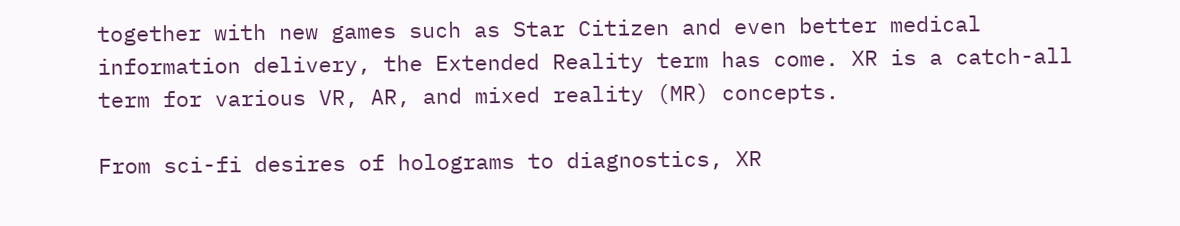together with new games such as Star Citizen and even better medical information delivery, the Extended Reality term has come. XR is a catch-all term for various VR, AR, and mixed reality (MR) concepts.

From sci-fi desires of holograms to diagnostics, XR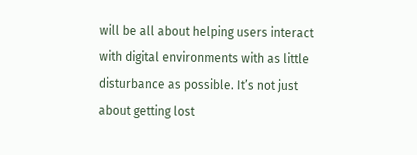will be all about helping users interact with digital environments with as little disturbance as possible. It’s not just about getting lost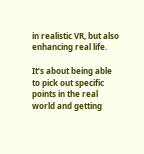in realistic VR, but also enhancing real life.

It’s about being able to pick out specific points in the real world and getting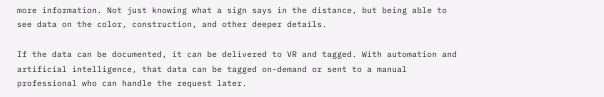more information. Not just knowing what a sign says in the distance, but being able to see data on the color, construction, and other deeper details.

If the data can be documented, it can be delivered to VR and tagged. With automation and artificial intelligence, that data can be tagged on-demand or sent to a manual professional who can handle the request later.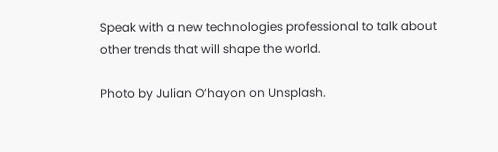Speak with a new technologies professional to talk about other trends that will shape the world.

Photo by Julian O’hayon on Unsplash.